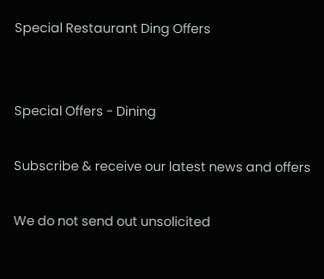Special Restaurant Ding Offers


Special Offers - Dining

Subscribe & receive our latest news and offers

We do not send out unsolicited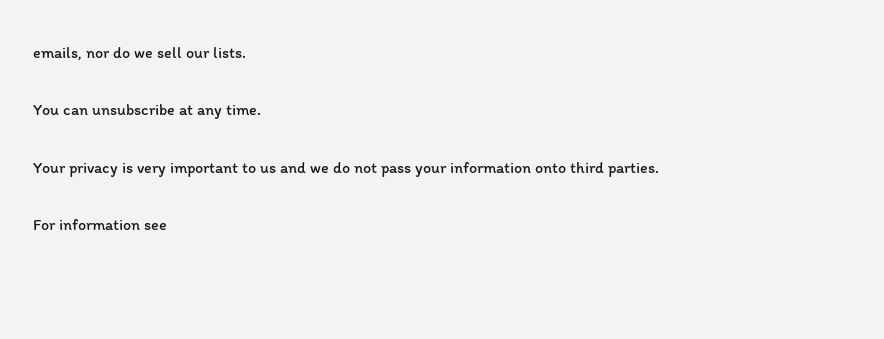emails, nor do we sell our lists.

You can unsubscribe at any time.

Your privacy is very important to us and we do not pass your information onto third parties.

For information see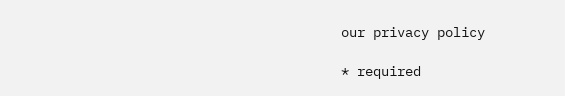our privacy policy

* required